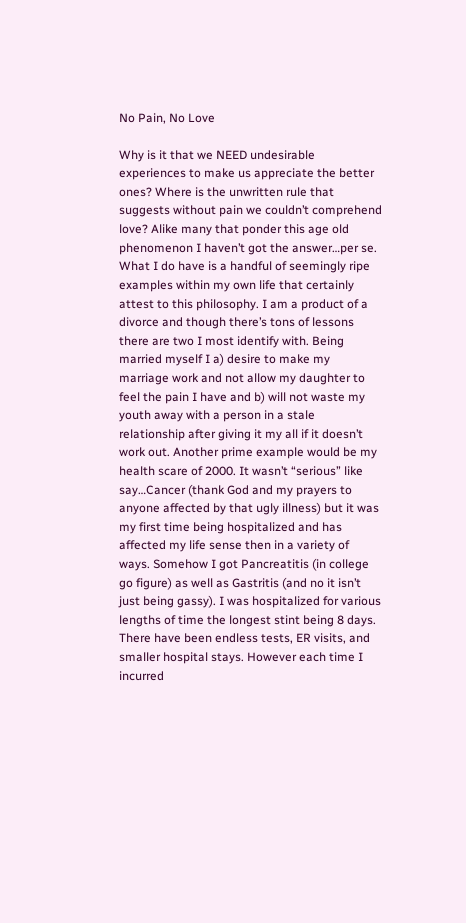No Pain, No Love

Why is it that we NEED undesirable experiences to make us appreciate the better ones? Where is the unwritten rule that suggests without pain we couldn’t comprehend love? Alike many that ponder this age old phenomenon I haven’t got the answer…per se. What I do have is a handful of seemingly ripe examples within my own life that certainly attest to this philosophy. I am a product of a divorce and though there’s tons of lessons there are two I most identify with. Being married myself I a) desire to make my marriage work and not allow my daughter to feel the pain I have and b) will not waste my youth away with a person in a stale relationship after giving it my all if it doesn’t work out. Another prime example would be my health scare of 2000. It wasn’t “serious” like say…Cancer (thank God and my prayers to anyone affected by that ugly illness) but it was my first time being hospitalized and has affected my life sense then in a variety of ways. Somehow I got Pancreatitis (in college go figure) as well as Gastritis (and no it isn’t just being gassy). I was hospitalized for various lengths of time the longest stint being 8 days. There have been endless tests, ER visits, and smaller hospital stays. However each time I incurred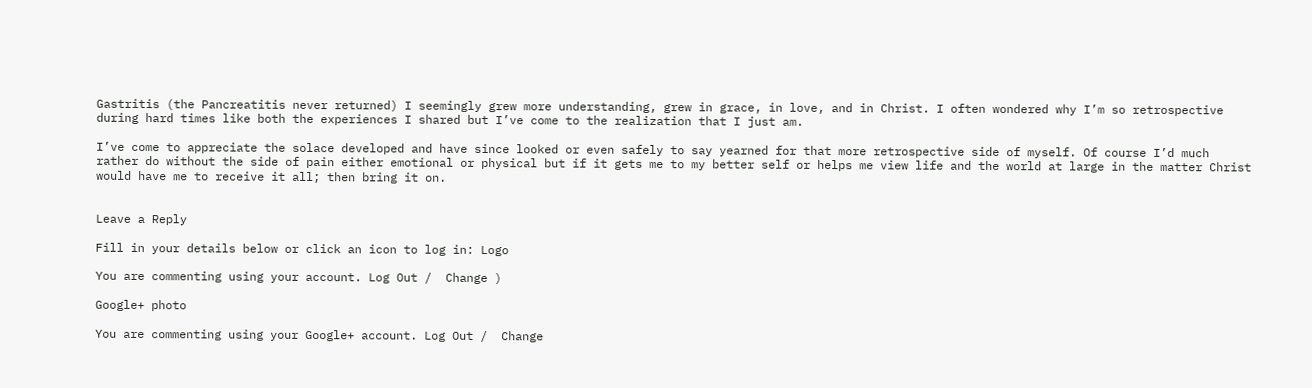Gastritis (the Pancreatitis never returned) I seemingly grew more understanding, grew in grace, in love, and in Christ. I often wondered why I’m so retrospective during hard times like both the experiences I shared but I’ve come to the realization that I just am.

I’ve come to appreciate the solace developed and have since looked or even safely to say yearned for that more retrospective side of myself. Of course I’d much rather do without the side of pain either emotional or physical but if it gets me to my better self or helps me view life and the world at large in the matter Christ would have me to receive it all; then bring it on.


Leave a Reply

Fill in your details below or click an icon to log in: Logo

You are commenting using your account. Log Out /  Change )

Google+ photo

You are commenting using your Google+ account. Log Out /  Change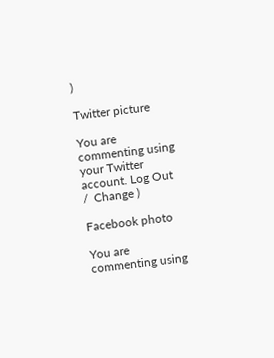)

Twitter picture

You are commenting using your Twitter account. Log Out /  Change )

Facebook photo

You are commenting using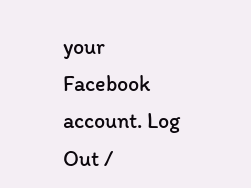your Facebook account. Log Out /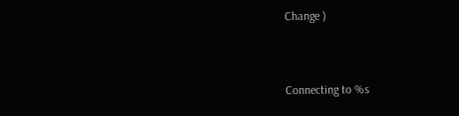Change )


Connecting to %s